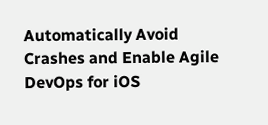Automatically Avoid Crashes and Enable Agile DevOps for iOS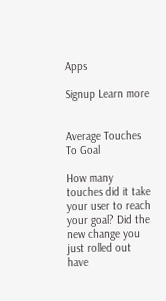Apps

Signup Learn more


Average Touches To Goal

How many touches did it take your user to reach your goal? Did the new change you just rolled out have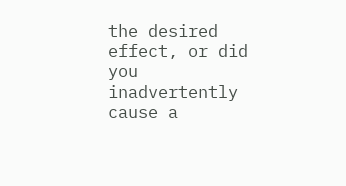the desired effect, or did you inadvertently cause a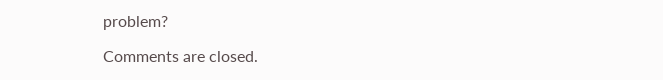problem?

Comments are closed.